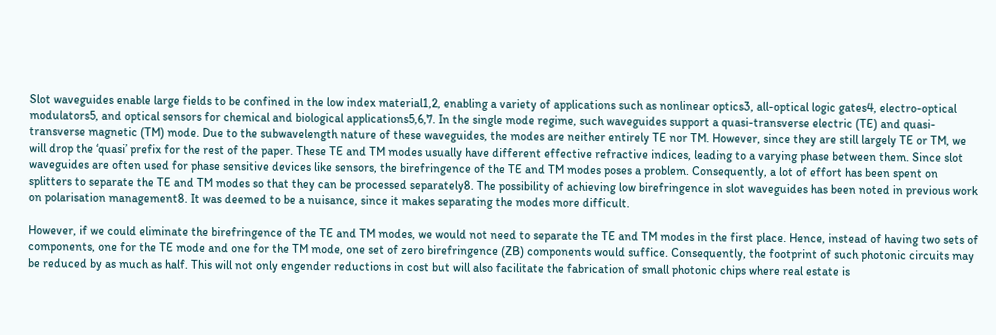Slot waveguides enable large fields to be confined in the low index material1,2, enabling a variety of applications such as nonlinear optics3, all-optical logic gates4, electro-optical modulators5, and optical sensors for chemical and biological applications5,6,7. In the single mode regime, such waveguides support a quasi-transverse electric (TE) and quasi-transverse magnetic (TM) mode. Due to the subwavelength nature of these waveguides, the modes are neither entirely TE nor TM. However, since they are still largely TE or TM, we will drop the ‘quasi’ prefix for the rest of the paper. These TE and TM modes usually have different effective refractive indices, leading to a varying phase between them. Since slot waveguides are often used for phase sensitive devices like sensors, the birefringence of the TE and TM modes poses a problem. Consequently, a lot of effort has been spent on splitters to separate the TE and TM modes so that they can be processed separately8. The possibility of achieving low birefringence in slot waveguides has been noted in previous work on polarisation management8. It was deemed to be a nuisance, since it makes separating the modes more difficult.

However, if we could eliminate the birefringence of the TE and TM modes, we would not need to separate the TE and TM modes in the first place. Hence, instead of having two sets of components, one for the TE mode and one for the TM mode, one set of zero birefringence (ZB) components would suffice. Consequently, the footprint of such photonic circuits may be reduced by as much as half. This will not only engender reductions in cost but will also facilitate the fabrication of small photonic chips where real estate is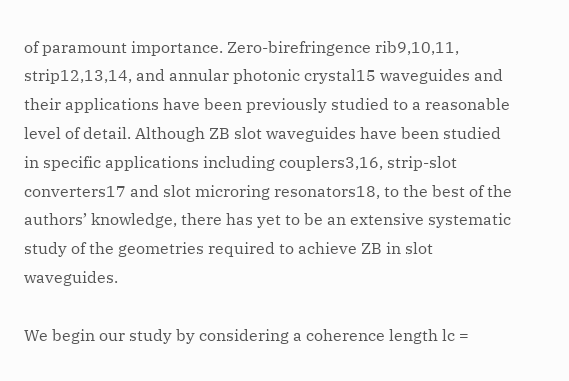of paramount importance. Zero-birefringence rib9,10,11, strip12,13,14, and annular photonic crystal15 waveguides and their applications have been previously studied to a reasonable level of detail. Although ZB slot waveguides have been studied in specific applications including couplers3,16, strip-slot converters17 and slot microring resonators18, to the best of the authors’ knowledge, there has yet to be an extensive systematic study of the geometries required to achieve ZB in slot waveguides.

We begin our study by considering a coherence length lc =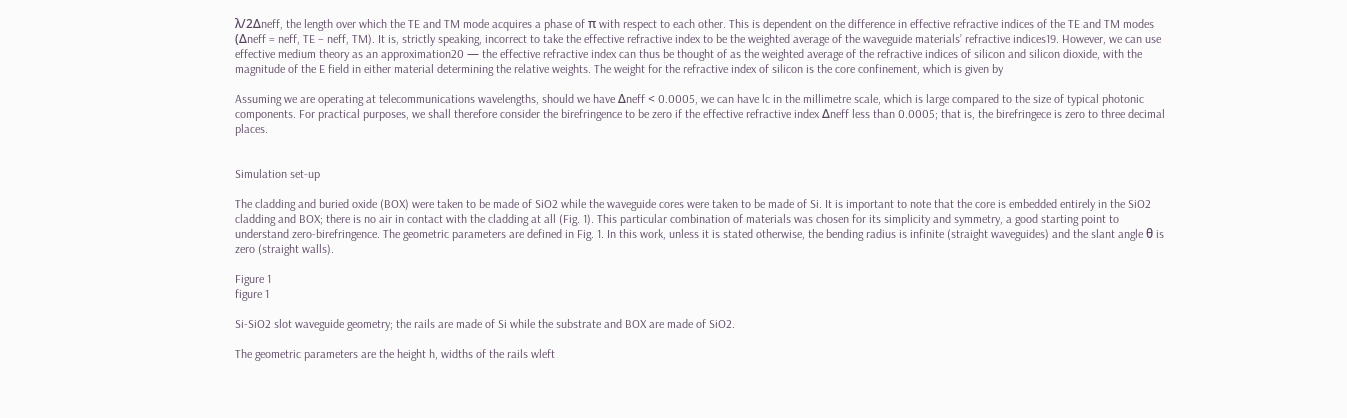λ/2Δneff, the length over which the TE and TM mode acquires a phase of π with respect to each other. This is dependent on the difference in effective refractive indices of the TE and TM modes (Δneff = neff, TE − neff, TM). It is, strictly speaking, incorrect to take the effective refractive index to be the weighted average of the waveguide materials’ refractive indices19. However, we can use effective medium theory as an approximation20 — the effective refractive index can thus be thought of as the weighted average of the refractive indices of silicon and silicon dioxide, with the magnitude of the E field in either material determining the relative weights. The weight for the refractive index of silicon is the core confinement, which is given by

Assuming we are operating at telecommunications wavelengths, should we have Δneff < 0.0005, we can have lc in the millimetre scale, which is large compared to the size of typical photonic components. For practical purposes, we shall therefore consider the birefringence to be zero if the effective refractive index Δneff less than 0.0005; that is, the birefringece is zero to three decimal places.


Simulation set-up

The cladding and buried oxide (BOX) were taken to be made of SiO2 while the waveguide cores were taken to be made of Si. It is important to note that the core is embedded entirely in the SiO2 cladding and BOX; there is no air in contact with the cladding at all (Fig. 1). This particular combination of materials was chosen for its simplicity and symmetry, a good starting point to understand zero-birefringence. The geometric parameters are defined in Fig. 1. In this work, unless it is stated otherwise, the bending radius is infinite (straight waveguides) and the slant angle θ is zero (straight walls).

Figure 1
figure 1

Si-SiO2 slot waveguide geometry; the rails are made of Si while the substrate and BOX are made of SiO2.

The geometric parameters are the height h, widths of the rails wleft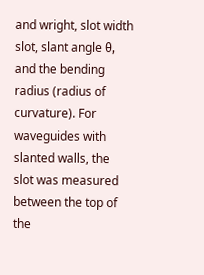and wright, slot width slot, slant angle θ, and the bending radius (radius of curvature). For waveguides with slanted walls, the slot was measured between the top of the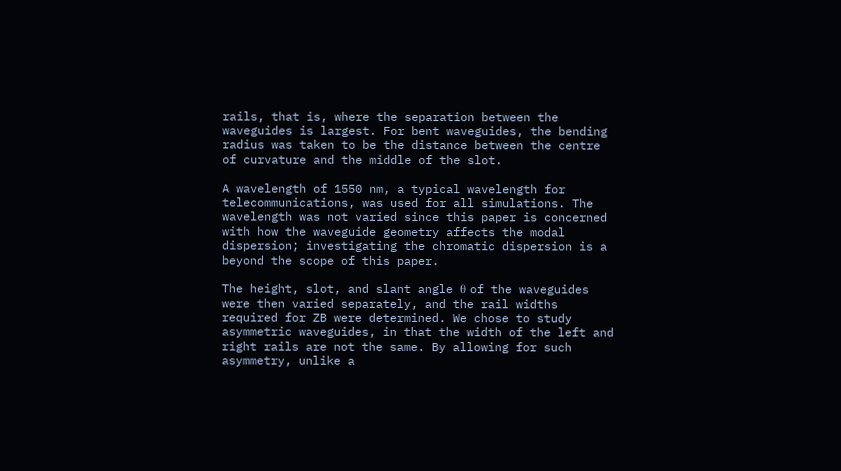rails, that is, where the separation between the waveguides is largest. For bent waveguides, the bending radius was taken to be the distance between the centre of curvature and the middle of the slot.

A wavelength of 1550 nm, a typical wavelength for telecommunications, was used for all simulations. The wavelength was not varied since this paper is concerned with how the waveguide geometry affects the modal dispersion; investigating the chromatic dispersion is a beyond the scope of this paper.

The height, slot, and slant angle θ of the waveguides were then varied separately, and the rail widths required for ZB were determined. We chose to study asymmetric waveguides, in that the width of the left and right rails are not the same. By allowing for such asymmetry, unlike a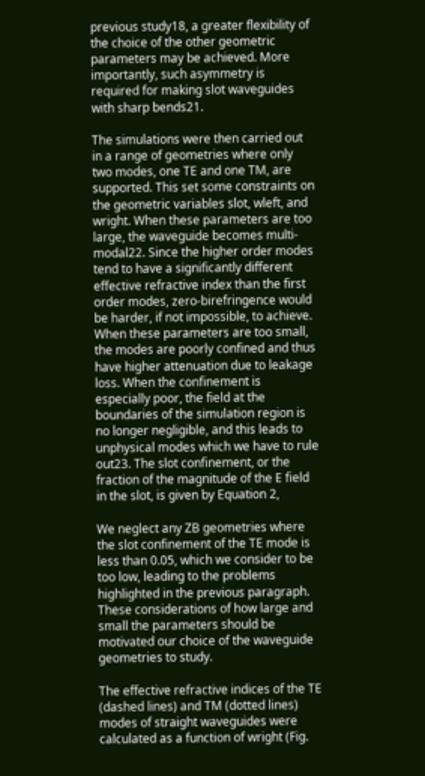previous study18, a greater flexibility of the choice of the other geometric parameters may be achieved. More importantly, such asymmetry is required for making slot waveguides with sharp bends21.

The simulations were then carried out in a range of geometries where only two modes, one TE and one TM, are supported. This set some constraints on the geometric variables slot, wleft, and wright. When these parameters are too large, the waveguide becomes multi-modal22. Since the higher order modes tend to have a significantly different effective refractive index than the first order modes, zero-birefringence would be harder, if not impossible, to achieve. When these parameters are too small, the modes are poorly confined and thus have higher attenuation due to leakage loss. When the confinement is especially poor, the field at the boundaries of the simulation region is no longer negligible, and this leads to unphysical modes which we have to rule out23. The slot confinement, or the fraction of the magnitude of the E field in the slot, is given by Equation 2,

We neglect any ZB geometries where the slot confinement of the TE mode is less than 0.05, which we consider to be too low, leading to the problems highlighted in the previous paragraph. These considerations of how large and small the parameters should be motivated our choice of the waveguide geometries to study.

The effective refractive indices of the TE (dashed lines) and TM (dotted lines) modes of straight waveguides were calculated as a function of wright (Fig.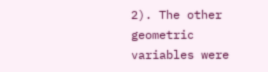2). The other geometric variables were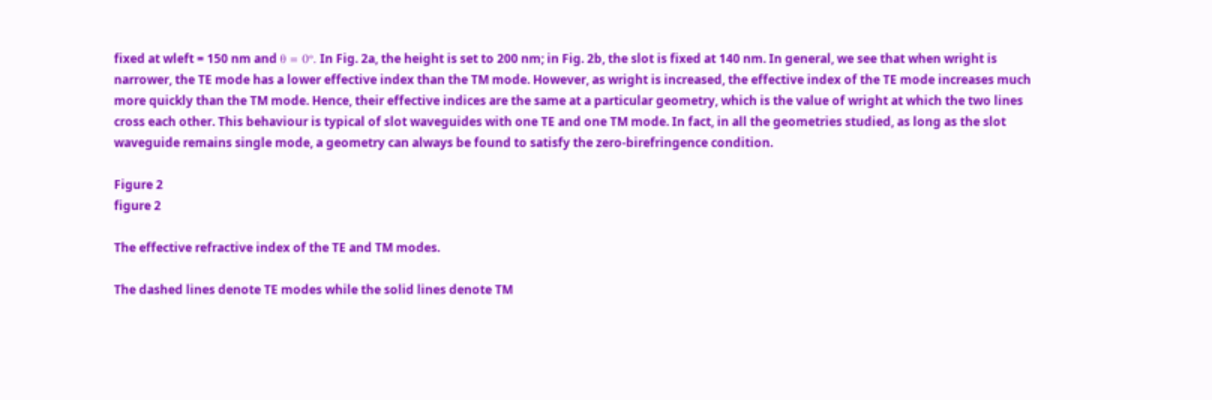fixed at wleft = 150 nm and θ = 0°. In Fig. 2a, the height is set to 200 nm; in Fig. 2b, the slot is fixed at 140 nm. In general, we see that when wright is narrower, the TE mode has a lower effective index than the TM mode. However, as wright is increased, the effective index of the TE mode increases much more quickly than the TM mode. Hence, their effective indices are the same at a particular geometry, which is the value of wright at which the two lines cross each other. This behaviour is typical of slot waveguides with one TE and one TM mode. In fact, in all the geometries studied, as long as the slot waveguide remains single mode, a geometry can always be found to satisfy the zero-birefringence condition.

Figure 2
figure 2

The effective refractive index of the TE and TM modes.

The dashed lines denote TE modes while the solid lines denote TM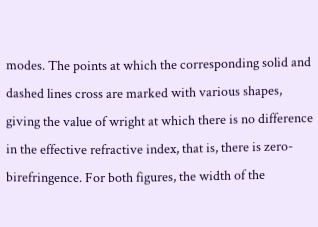modes. The points at which the corresponding solid and dashed lines cross are marked with various shapes, giving the value of wright at which there is no difference in the effective refractive index, that is, there is zero-birefringence. For both figures, the width of the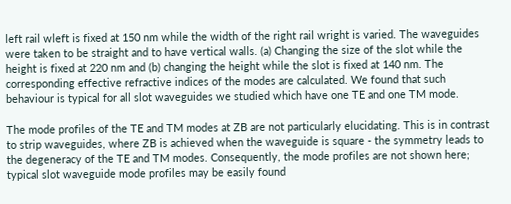left rail wleft is fixed at 150 nm while the width of the right rail wright is varied. The waveguides were taken to be straight and to have vertical walls. (a) Changing the size of the slot while the height is fixed at 220 nm and (b) changing the height while the slot is fixed at 140 nm. The corresponding effective refractive indices of the modes are calculated. We found that such behaviour is typical for all slot waveguides we studied which have one TE and one TM mode.

The mode profiles of the TE and TM modes at ZB are not particularly elucidating. This is in contrast to strip waveguides, where ZB is achieved when the waveguide is square - the symmetry leads to the degeneracy of the TE and TM modes. Consequently, the mode profiles are not shown here; typical slot waveguide mode profiles may be easily found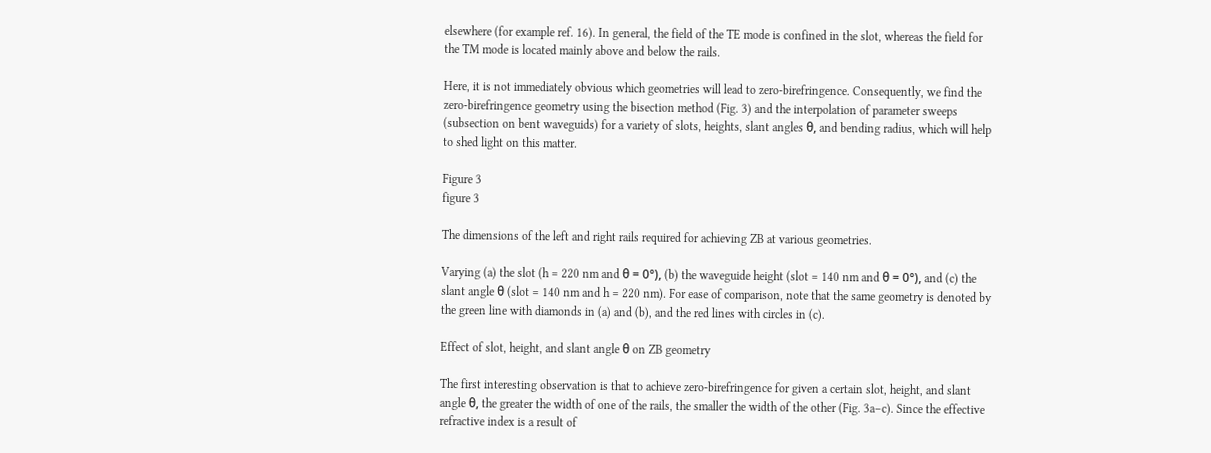elsewhere (for example ref. 16). In general, the field of the TE mode is confined in the slot, whereas the field for the TM mode is located mainly above and below the rails.

Here, it is not immediately obvious which geometries will lead to zero-birefringence. Consequently, we find the zero-birefringence geometry using the bisection method (Fig. 3) and the interpolation of parameter sweeps (subsection on bent waveguids) for a variety of slots, heights, slant angles θ, and bending radius, which will help to shed light on this matter.

Figure 3
figure 3

The dimensions of the left and right rails required for achieving ZB at various geometries.

Varying (a) the slot (h = 220 nm and θ = 0°), (b) the waveguide height (slot = 140 nm and θ = 0°), and (c) the slant angle θ (slot = 140 nm and h = 220 nm). For ease of comparison, note that the same geometry is denoted by the green line with diamonds in (a) and (b), and the red lines with circles in (c).

Effect of slot, height, and slant angle θ on ZB geometry

The first interesting observation is that to achieve zero-birefringence for given a certain slot, height, and slant angle θ, the greater the width of one of the rails, the smaller the width of the other (Fig. 3a–c). Since the effective refractive index is a result of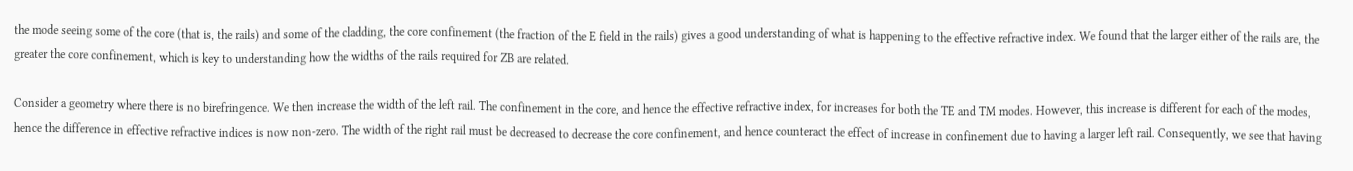the mode seeing some of the core (that is, the rails) and some of the cladding, the core confinement (the fraction of the E field in the rails) gives a good understanding of what is happening to the effective refractive index. We found that the larger either of the rails are, the greater the core confinement, which is key to understanding how the widths of the rails required for ZB are related.

Consider a geometry where there is no birefringence. We then increase the width of the left rail. The confinement in the core, and hence the effective refractive index, for increases for both the TE and TM modes. However, this increase is different for each of the modes, hence the difference in effective refractive indices is now non-zero. The width of the right rail must be decreased to decrease the core confinement, and hence counteract the effect of increase in confinement due to having a larger left rail. Consequently, we see that having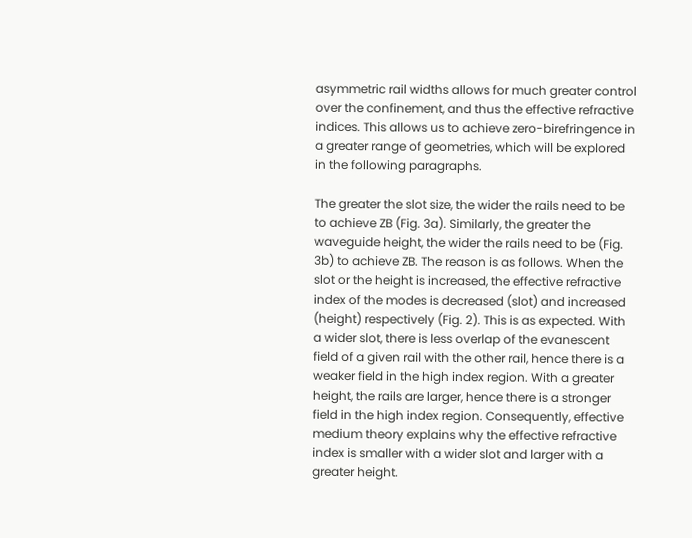asymmetric rail widths allows for much greater control over the confinement, and thus the effective refractive indices. This allows us to achieve zero-birefringence in a greater range of geometries, which will be explored in the following paragraphs.

The greater the slot size, the wider the rails need to be to achieve ZB (Fig. 3a). Similarly, the greater the waveguide height, the wider the rails need to be (Fig. 3b) to achieve ZB. The reason is as follows. When the slot or the height is increased, the effective refractive index of the modes is decreased (slot) and increased (height) respectively (Fig. 2). This is as expected. With a wider slot, there is less overlap of the evanescent field of a given rail with the other rail, hence there is a weaker field in the high index region. With a greater height, the rails are larger, hence there is a stronger field in the high index region. Consequently, effective medium theory explains why the effective refractive index is smaller with a wider slot and larger with a greater height.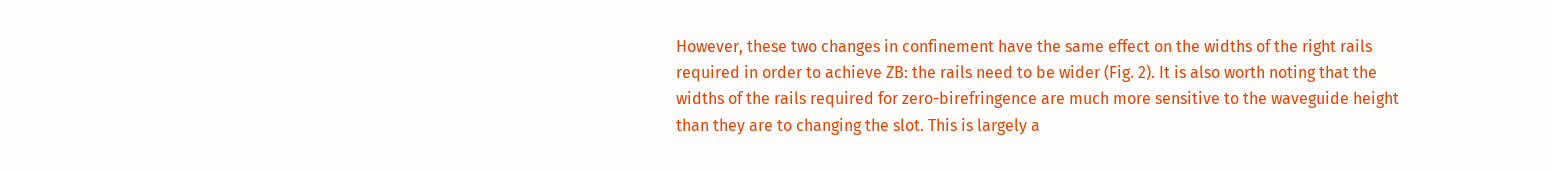However, these two changes in confinement have the same effect on the widths of the right rails required in order to achieve ZB: the rails need to be wider (Fig. 2). It is also worth noting that the widths of the rails required for zero-birefringence are much more sensitive to the waveguide height than they are to changing the slot. This is largely a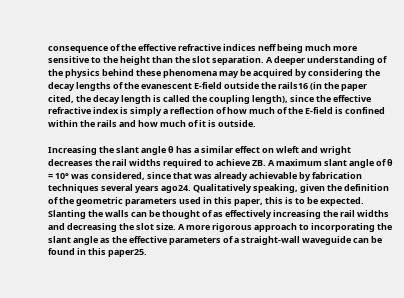consequence of the effective refractive indices neff being much more sensitive to the height than the slot separation. A deeper understanding of the physics behind these phenomena may be acquired by considering the decay lengths of the evanescent E-field outside the rails16 (in the paper cited, the decay length is called the coupling length), since the effective refractive index is simply a reflection of how much of the E-field is confined within the rails and how much of it is outside.

Increasing the slant angle θ has a similar effect on wleft and wright decreases the rail widths required to achieve ZB. A maximum slant angle of θ = 10° was considered, since that was already achievable by fabrication techniques several years ago24. Qualitatively speaking, given the definition of the geometric parameters used in this paper, this is to be expected. Slanting the walls can be thought of as effectively increasing the rail widths and decreasing the slot size. A more rigorous approach to incorporating the slant angle as the effective parameters of a straight-wall waveguide can be found in this paper25.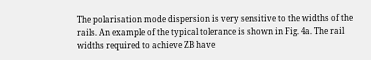The polarisation mode dispersion is very sensitive to the widths of the rails. An example of the typical tolerance is shown in Fig. 4a. The rail widths required to achieve ZB have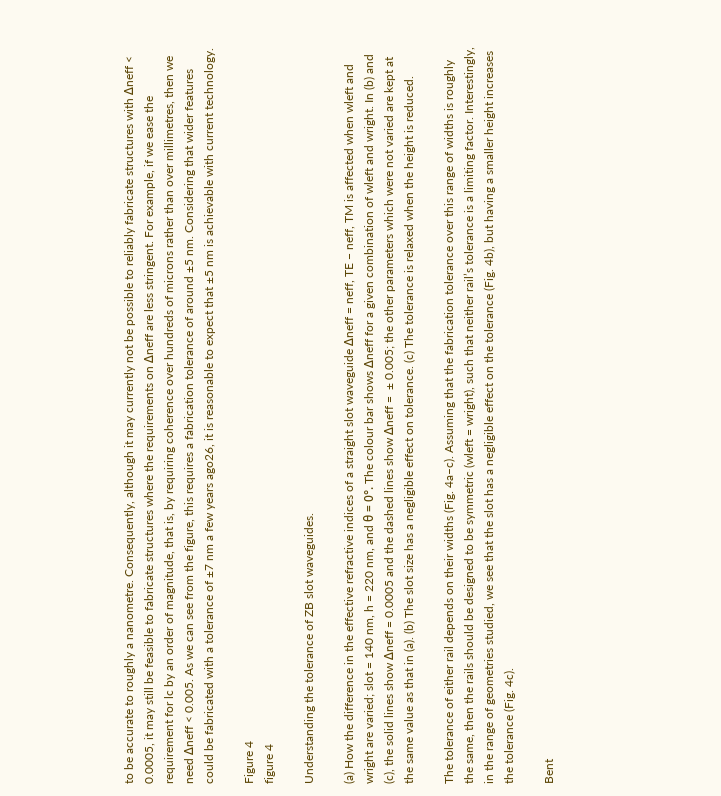to be accurate to roughly a nanometre. Consequently, although it may currently not be possible to reliably fabricate structures with Δneff < 0.0005, it may still be feasible to fabricate structures where the requirements on Δneff are less stringent. For example, if we ease the requirement for lc by an order of magnitude, that is, by requiring coherence over hundreds of microns rather than over millimetres, then we need Δneff < 0.005. As we can see from the figure, this requires a fabrication tolerance of around ±5 nm. Considering that wider features could be fabricated with a tolerance of ±7 nm a few years ago26, it is reasonable to expect that ±5 nm is achievable with current technology.

Figure 4
figure 4

Understanding the tolerance of ZB slot waveguides.

(a) How the difference in the effective refractive indices of a straight slot waveguide Δneff = neff, TE − neff, TM is affected when wleft and wright are varied; slot = 140 nm, h = 220 nm, and θ = 0°. The colour bar shows Δneff for a given combination of wleft and wright. In (b) and (c), the solid lines show Δneff = 0.0005 and the dashed lines show Δneff =  ± 0.005; the other parameters which were not varied are kept at the same value as that in (a). (b) The slot size has a negligible effect on tolerance. (c) The tolerance is relaxed when the height is reduced.

The tolerance of either rail depends on their widths (Fig. 4a–c). Assuming that the fabrication tolerance over this range of widths is roughly the same, then the rails should be designed to be symmetric (wleft = wright), such that neither rail’s tolerance is a limiting factor. Interestingly, in the range of geometries studied, we see that the slot has a negligible effect on the tolerance (Fig. 4b), but having a smaller height increases the tolerance (Fig. 4c).

Bent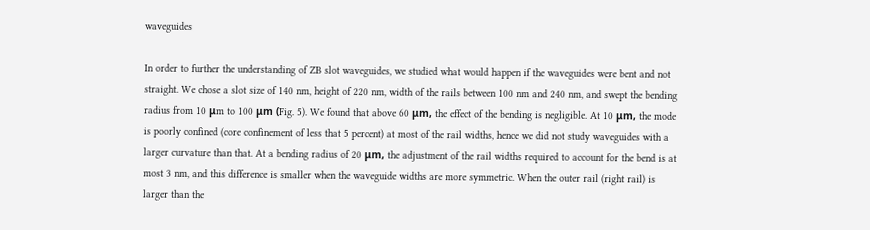waveguides

In order to further the understanding of ZB slot waveguides, we studied what would happen if the waveguides were bent and not straight. We chose a slot size of 140 nm, height of 220 nm, width of the rails between 100 nm and 240 nm, and swept the bending radius from 10 μm to 100 μm (Fig. 5). We found that above 60 μm, the effect of the bending is negligible. At 10 μm, the mode is poorly confined (core confinement of less that 5 percent) at most of the rail widths, hence we did not study waveguides with a larger curvature than that. At a bending radius of 20 μm, the adjustment of the rail widths required to account for the bend is at most 3 nm, and this difference is smaller when the waveguide widths are more symmetric. When the outer rail (right rail) is larger than the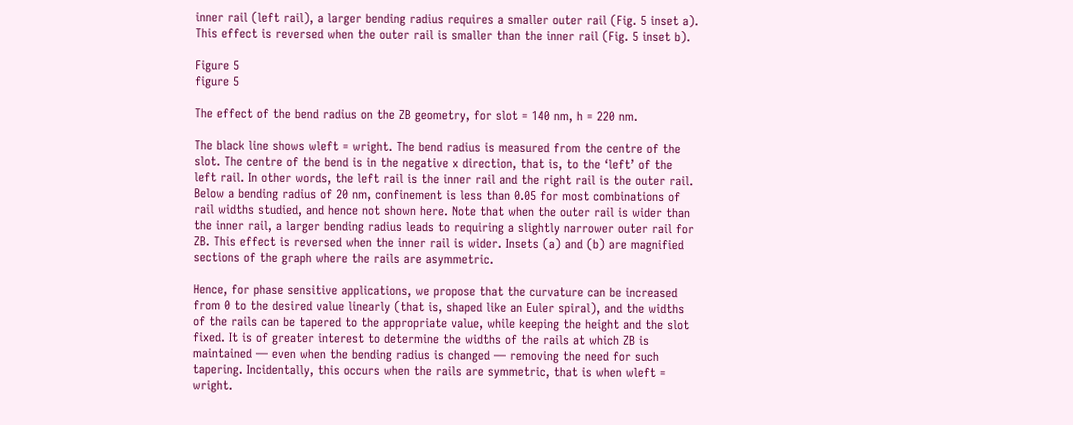inner rail (left rail), a larger bending radius requires a smaller outer rail (Fig. 5 inset a). This effect is reversed when the outer rail is smaller than the inner rail (Fig. 5 inset b).

Figure 5
figure 5

The effect of the bend radius on the ZB geometry, for slot = 140 nm, h = 220 nm.

The black line shows wleft = wright. The bend radius is measured from the centre of the slot. The centre of the bend is in the negative x direction, that is, to the ‘left’ of the left rail. In other words, the left rail is the inner rail and the right rail is the outer rail. Below a bending radius of 20 nm, confinement is less than 0.05 for most combinations of rail widths studied, and hence not shown here. Note that when the outer rail is wider than the inner rail, a larger bending radius leads to requiring a slightly narrower outer rail for ZB. This effect is reversed when the inner rail is wider. Insets (a) and (b) are magnified sections of the graph where the rails are asymmetric.

Hence, for phase sensitive applications, we propose that the curvature can be increased from 0 to the desired value linearly (that is, shaped like an Euler spiral), and the widths of the rails can be tapered to the appropriate value, while keeping the height and the slot fixed. It is of greater interest to determine the widths of the rails at which ZB is maintained — even when the bending radius is changed — removing the need for such tapering. Incidentally, this occurs when the rails are symmetric, that is when wleft = wright.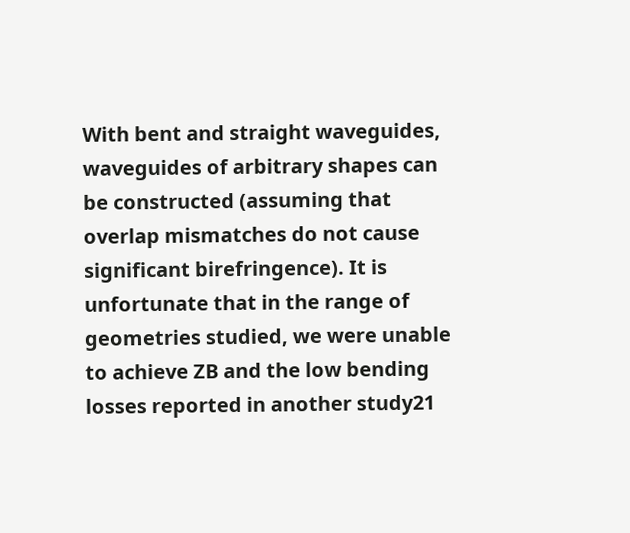With bent and straight waveguides, waveguides of arbitrary shapes can be constructed (assuming that overlap mismatches do not cause significant birefringence). It is unfortunate that in the range of geometries studied, we were unable to achieve ZB and the low bending losses reported in another study21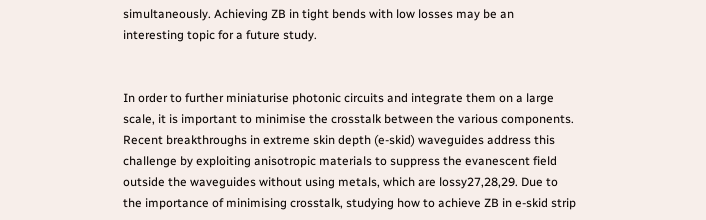simultaneously. Achieving ZB in tight bends with low losses may be an interesting topic for a future study.


In order to further miniaturise photonic circuits and integrate them on a large scale, it is important to minimise the crosstalk between the various components. Recent breakthroughs in extreme skin depth (e-skid) waveguides address this challenge by exploiting anisotropic materials to suppress the evanescent field outside the waveguides without using metals, which are lossy27,28,29. Due to the importance of minimising crosstalk, studying how to achieve ZB in e-skid strip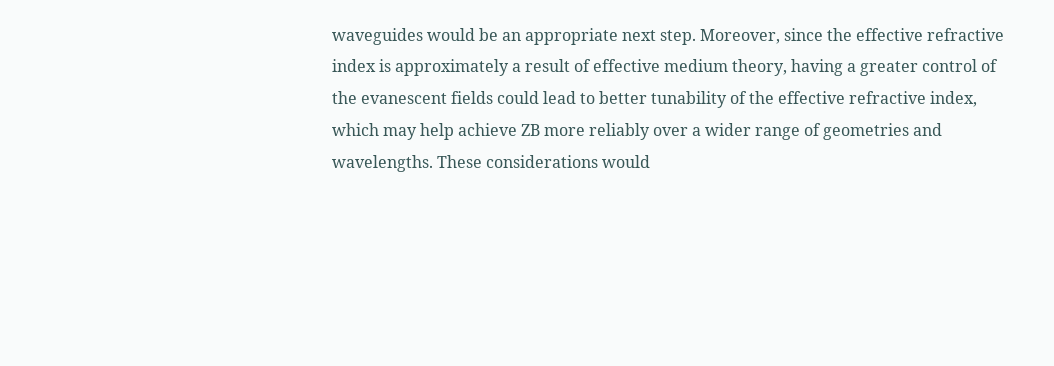waveguides would be an appropriate next step. Moreover, since the effective refractive index is approximately a result of effective medium theory, having a greater control of the evanescent fields could lead to better tunability of the effective refractive index, which may help achieve ZB more reliably over a wider range of geometries and wavelengths. These considerations would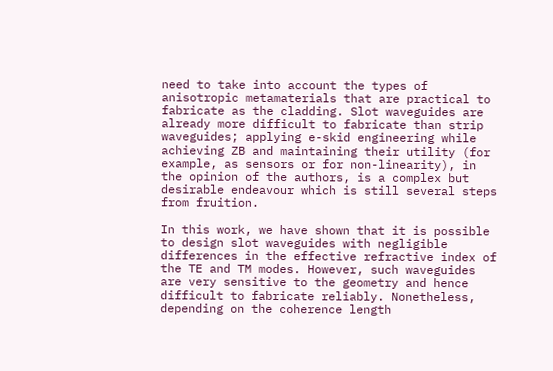need to take into account the types of anisotropic metamaterials that are practical to fabricate as the cladding. Slot waveguides are already more difficult to fabricate than strip waveguides; applying e-skid engineering while achieving ZB and maintaining their utility (for example, as sensors or for non-linearity), in the opinion of the authors, is a complex but desirable endeavour which is still several steps from fruition.

In this work, we have shown that it is possible to design slot waveguides with negligible differences in the effective refractive index of the TE and TM modes. However, such waveguides are very sensitive to the geometry and hence difficult to fabricate reliably. Nonetheless, depending on the coherence length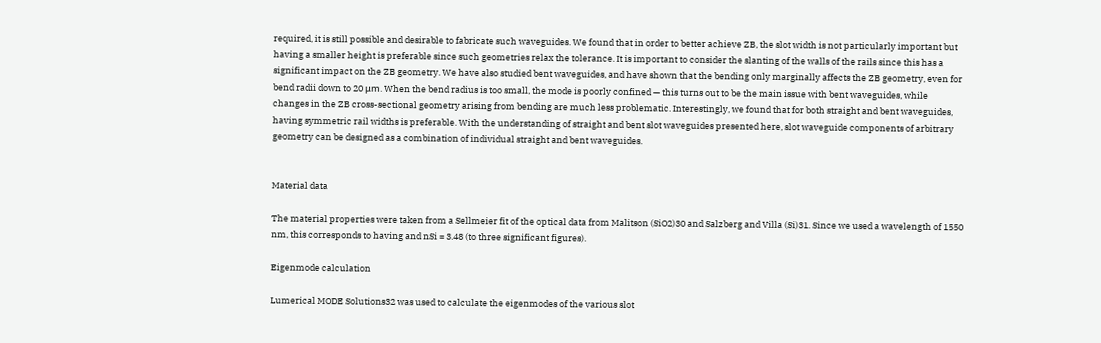required, it is still possible and desirable to fabricate such waveguides. We found that in order to better achieve ZB, the slot width is not particularly important but having a smaller height is preferable since such geometries relax the tolerance. It is important to consider the slanting of the walls of the rails since this has a significant impact on the ZB geometry. We have also studied bent waveguides, and have shown that the bending only marginally affects the ZB geometry, even for bend radii down to 20 μm. When the bend radius is too small, the mode is poorly confined — this turns out to be the main issue with bent waveguides, while changes in the ZB cross-sectional geometry arising from bending are much less problematic. Interestingly, we found that for both straight and bent waveguides, having symmetric rail widths is preferable. With the understanding of straight and bent slot waveguides presented here, slot waveguide components of arbitrary geometry can be designed as a combination of individual straight and bent waveguides.


Material data

The material properties were taken from a Sellmeier fit of the optical data from Malitson (SiO2)30 and Salzberg and Villa (Si)31. Since we used a wavelength of 1550 nm, this corresponds to having and nSi = 3.48 (to three significant figures).

Eigenmode calculation

Lumerical MODE Solutions32 was used to calculate the eigenmodes of the various slot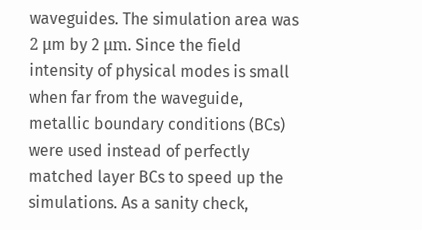waveguides. The simulation area was 2 μm by 2 μm. Since the field intensity of physical modes is small when far from the waveguide, metallic boundary conditions (BCs) were used instead of perfectly matched layer BCs to speed up the simulations. As a sanity check,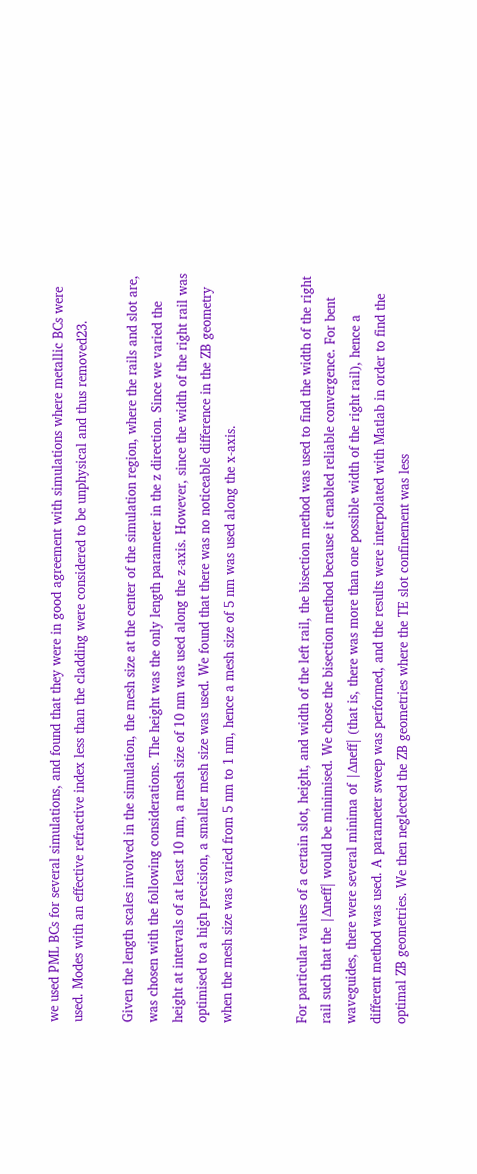we used PML BCs for several simulations, and found that they were in good agreement with simulations where metallic BCs were used. Modes with an effective refractive index less than the cladding were considered to be unphysical and thus removed23.

Given the length scales involved in the simulation, the mesh size at the center of the simulation region, where the rails and slot are, was chosen with the following considerations. The height was the only length parameter in the z direction. Since we varied the height at intervals of at least 10 nm, a mesh size of 10 nm was used along the z-axis. However, since the width of the right rail was optimised to a high precision, a smaller mesh size was used. We found that there was no noticeable difference in the ZB geometry when the mesh size was varied from 5 nm to 1 nm, hence a mesh size of 5 nm was used along the x-axis.


For particular values of a certain slot, height, and width of the left rail, the bisection method was used to find the width of the right rail such that the |Δneff| would be minimised. We chose the bisection method because it enabled reliable convergence. For bent waveguides, there were several minima of |Δneff| (that is, there was more than one possible width of the right rail), hence a different method was used. A parameter sweep was performed, and the results were interpolated with Matlab in order to find the optimal ZB geometries. We then neglected the ZB geometries where the TE slot confinement was less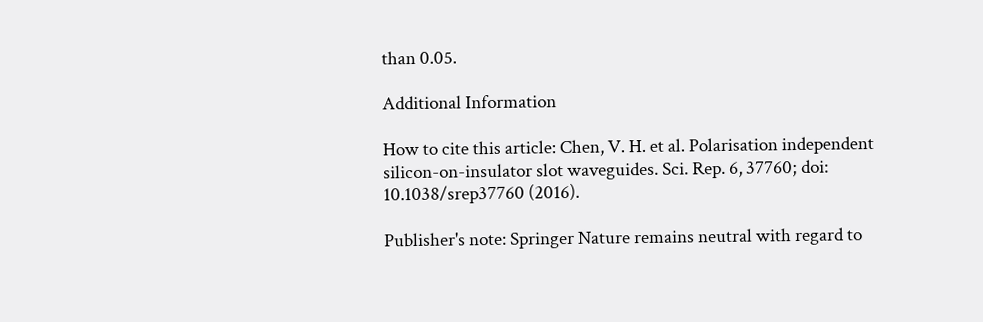than 0.05.

Additional Information

How to cite this article: Chen, V. H. et al. Polarisation independent silicon-on-insulator slot waveguides. Sci. Rep. 6, 37760; doi: 10.1038/srep37760 (2016).

Publisher's note: Springer Nature remains neutral with regard to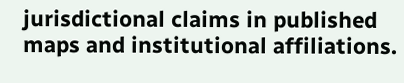jurisdictional claims in published maps and institutional affiliations.